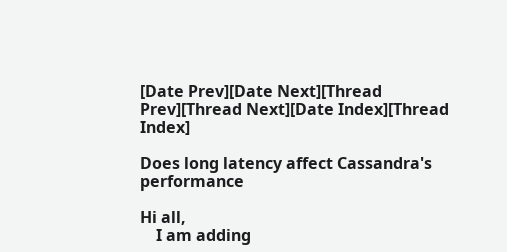[Date Prev][Date Next][Thread Prev][Thread Next][Date Index][Thread Index]

Does long latency affect Cassandra's performance

Hi all,
    I am adding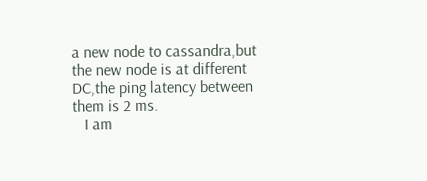a new node to cassandra,but the new node is at different DC,the ping latency between them is 2 ms.
   I am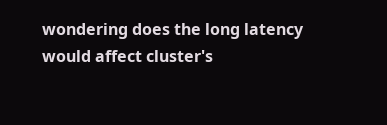wondering does the long latency would affect cluster's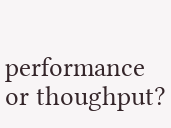performance or thoughput?